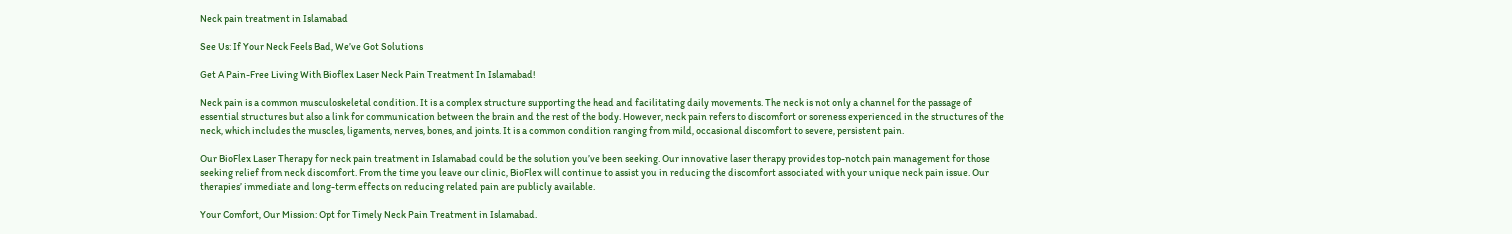Neck pain treatment in Islamabad

See Us: If Your Neck Feels Bad, We’ve Got Solutions

Get A Pain-Free Living With Bioflex Laser Neck Pain Treatment In Islamabad!

Neck pain is a common musculoskeletal condition. It is a complex structure supporting the head and facilitating daily movements. The neck is not only a channel for the passage of essential structures but also a link for communication between the brain and the rest of the body. However, neck pain refers to discomfort or soreness experienced in the structures of the neck, which includes the muscles, ligaments, nerves, bones, and joints. It is a common condition ranging from mild, occasional discomfort to severe, persistent pain.

Our BioFlex Laser Therapy for neck pain treatment in Islamabad could be the solution you’ve been seeking. Our innovative laser therapy provides top-notch pain management for those seeking relief from neck discomfort. From the time you leave our clinic, BioFlex will continue to assist you in reducing the discomfort associated with your unique neck pain issue. Our therapies’ immediate and long-term effects on reducing related pain are publicly available.

Your Comfort, Our Mission: Opt for Timely Neck Pain Treatment in Islamabad.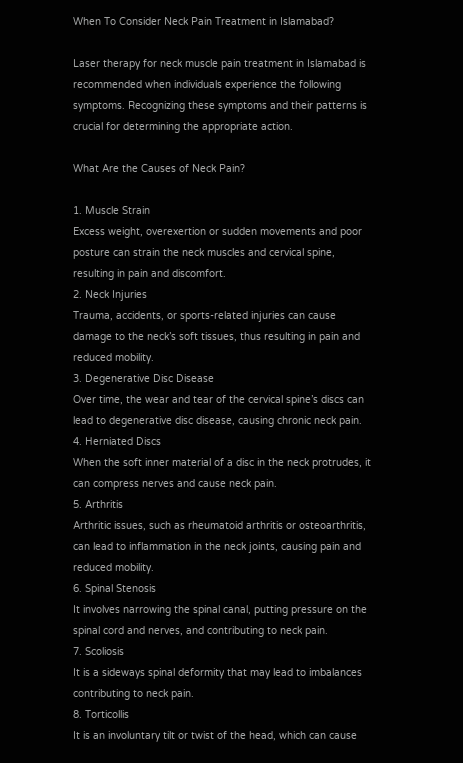When To Consider Neck Pain Treatment in Islamabad?

Laser therapy for neck muscle pain treatment in Islamabad is recommended when individuals experience the following symptoms. Recognizing these symptoms and their patterns is crucial for determining the appropriate action.

What Are the Causes of Neck Pain?

1. Muscle Strain
Excess weight, overexertion or sudden movements and poor posture can strain the neck muscles and cervical spine, resulting in pain and discomfort.
2. Neck Injuries
Trauma, accidents, or sports-related injuries can cause damage to the neck’s soft tissues, thus resulting in pain and reduced mobility.
3. Degenerative Disc Disease
Over time, the wear and tear of the cervical spine’s discs can lead to degenerative disc disease, causing chronic neck pain.
4. Herniated Discs
When the soft inner material of a disc in the neck protrudes, it can compress nerves and cause neck pain.
5. Arthritis
Arthritic issues, such as rheumatoid arthritis or osteoarthritis, can lead to inflammation in the neck joints, causing pain and reduced mobility.
6. Spinal Stenosis
It involves narrowing the spinal canal, putting pressure on the spinal cord and nerves, and contributing to neck pain.
7. Scoliosis
It is a sideways spinal deformity that may lead to imbalances contributing to neck pain.
8. Torticollis
It is an involuntary tilt or twist of the head, which can cause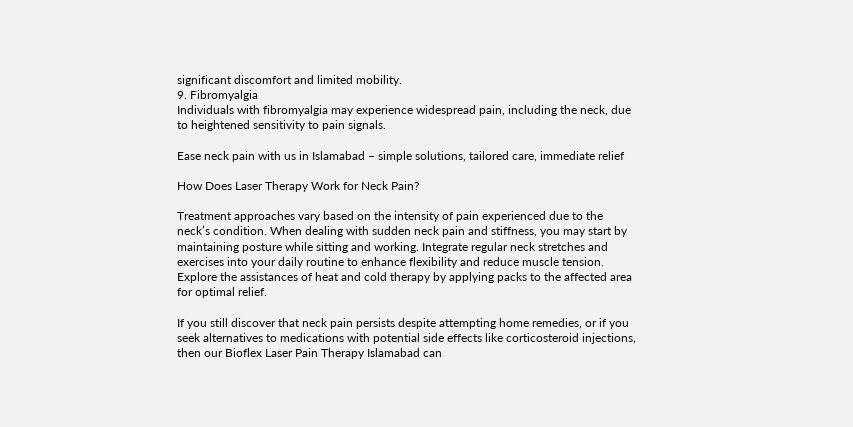significant discomfort and limited mobility.
9. Fibromyalgia
Individuals with fibromyalgia may experience widespread pain, including the neck, due to heightened sensitivity to pain signals.

Ease neck pain with us in Islamabad – simple solutions, tailored care, immediate relief

How Does Laser Therapy Work for Neck Pain?

Treatment approaches vary based on the intensity of pain experienced due to the neck’s condition. When dealing with sudden neck pain and stiffness, you may start by maintaining posture while sitting and working. Integrate regular neck stretches and exercises into your daily routine to enhance flexibility and reduce muscle tension. Explore the assistances of heat and cold therapy by applying packs to the affected area for optimal relief.

If you still discover that neck pain persists despite attempting home remedies, or if you seek alternatives to medications with potential side effects like corticosteroid injections, then our Bioflex Laser Pain Therapy Islamabad can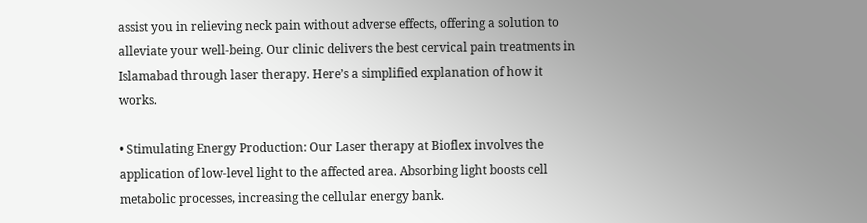assist you in relieving neck pain without adverse effects, offering a solution to alleviate your well-being. Our clinic delivers the best cervical pain treatments in Islamabad through laser therapy. Here’s a simplified explanation of how it works.

• Stimulating Energy Production: Our Laser therapy at Bioflex involves the application of low-level light to the affected area. Absorbing light boosts cell metabolic processes, increasing the cellular energy bank.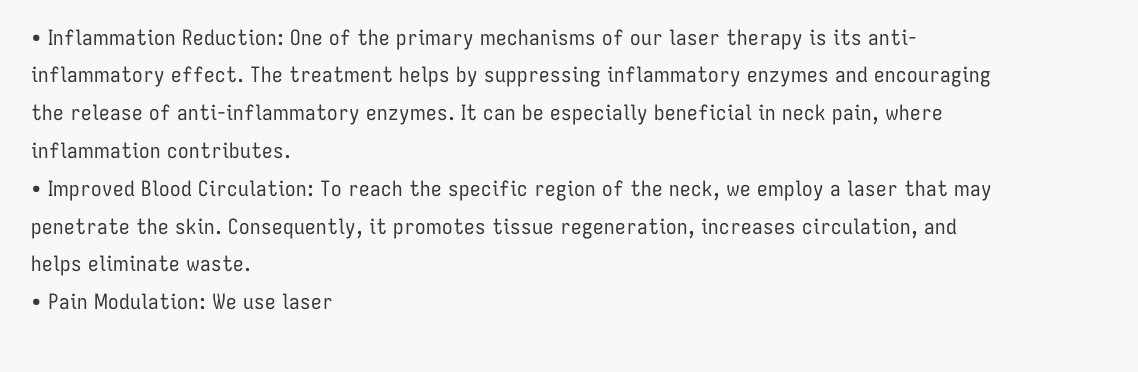• Inflammation Reduction: One of the primary mechanisms of our laser therapy is its anti-inflammatory effect. The treatment helps by suppressing inflammatory enzymes and encouraging the release of anti-inflammatory enzymes. It can be especially beneficial in neck pain, where inflammation contributes.
• Improved Blood Circulation: To reach the specific region of the neck, we employ a laser that may penetrate the skin. Consequently, it promotes tissue regeneration, increases circulation, and helps eliminate waste.
• Pain Modulation: We use laser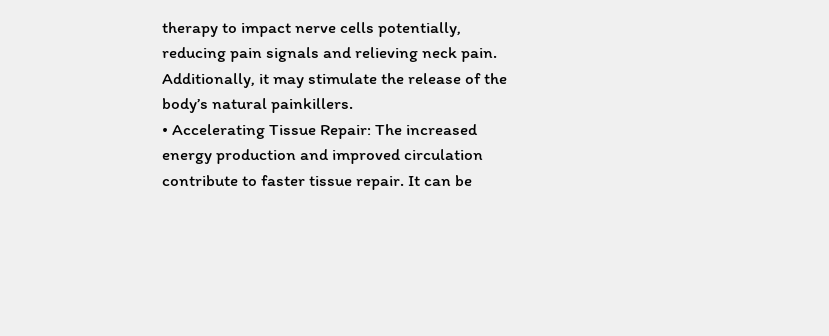therapy to impact nerve cells potentially, reducing pain signals and relieving neck pain. Additionally, it may stimulate the release of the body’s natural painkillers.
• Accelerating Tissue Repair: The increased energy production and improved circulation contribute to faster tissue repair. It can be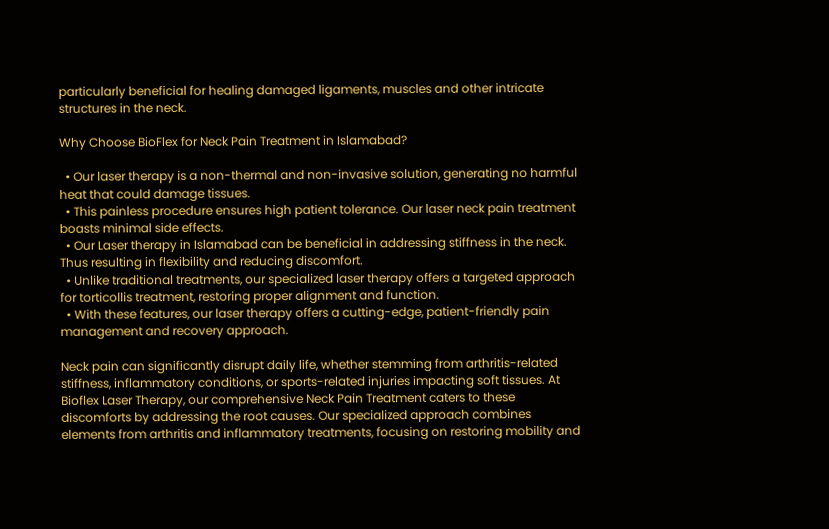particularly beneficial for healing damaged ligaments, muscles and other intricate structures in the neck.

Why Choose BioFlex for Neck Pain Treatment in Islamabad?

  • Our laser therapy is a non-thermal and non-invasive solution, generating no harmful heat that could damage tissues.
  • This painless procedure ensures high patient tolerance. Our laser neck pain treatment boasts minimal side effects.
  • Our Laser therapy in Islamabad can be beneficial in addressing stiffness in the neck. Thus resulting in flexibility and reducing discomfort.
  • Unlike traditional treatments, our specialized laser therapy offers a targeted approach for torticollis treatment, restoring proper alignment and function.
  • With these features, our laser therapy offers a cutting-edge, patient-friendly pain management and recovery approach.

Neck pain can significantly disrupt daily life, whether stemming from arthritis-related stiffness, inflammatory conditions, or sports-related injuries impacting soft tissues. At Bioflex Laser Therapy, our comprehensive Neck Pain Treatment caters to these discomforts by addressing the root causes. Our specialized approach combines elements from arthritis and inflammatory treatments, focusing on restoring mobility and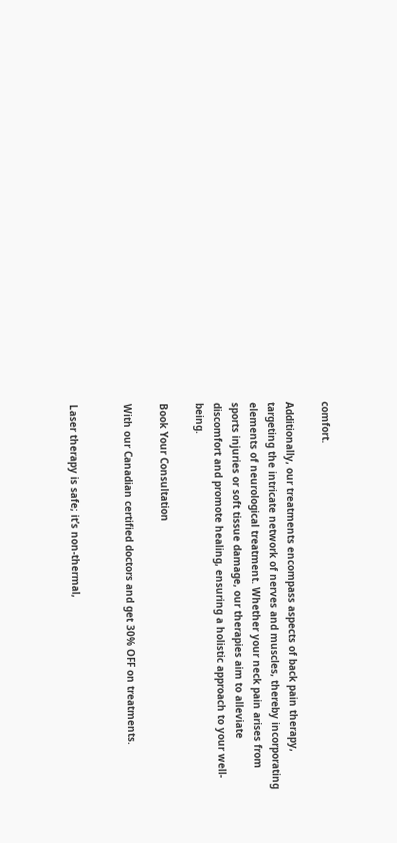comfort.

Additionally, our treatments encompass aspects of back pain therapy, targeting the intricate network of nerves and muscles, thereby incorporating elements of neurological treatment. Whether your neck pain arises from sports injuries or soft tissue damage, our therapies aim to alleviate discomfort and promote healing, ensuring a holistic approach to your well-being.

Book Your Consultation

With our Canadian certified doctors and get 30% OFF on treatments.


Laser therapy is safe; it’s non-thermal,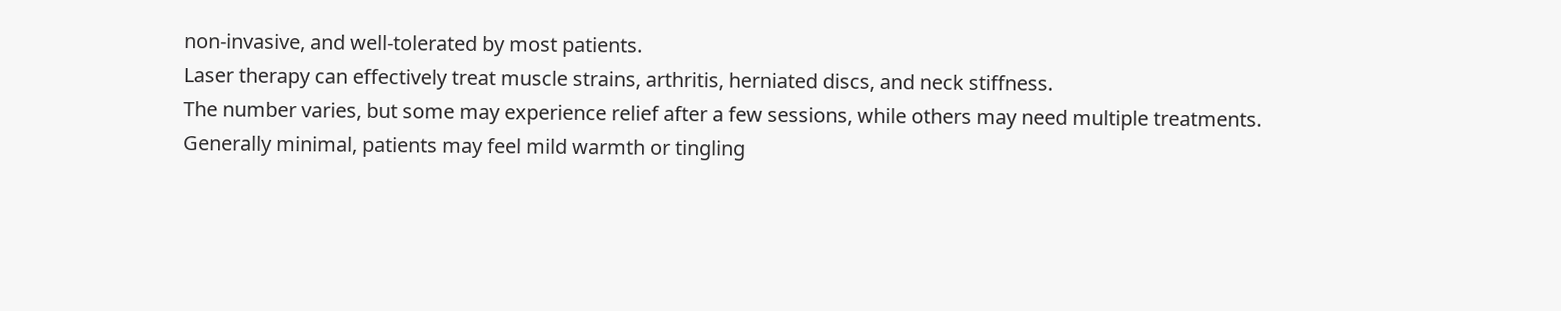non-invasive, and well-tolerated by most patients.
Laser therapy can effectively treat muscle strains, arthritis, herniated discs, and neck stiffness.
The number varies, but some may experience relief after a few sessions, while others may need multiple treatments.
Generally minimal, patients may feel mild warmth or tingling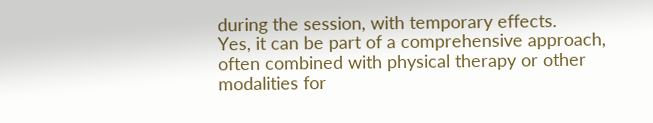during the session, with temporary effects.
Yes, it can be part of a comprehensive approach, often combined with physical therapy or other modalities for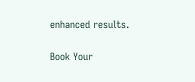enhanced results.

Book Your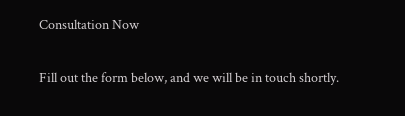Consultation Now

Fill out the form below, and we will be in touch shortly.